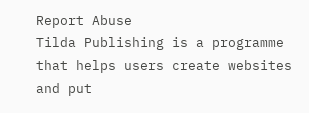Report Abuse
Tilda Publishing is a programme that helps users create websites and put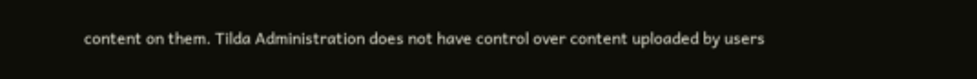content on them. Tilda Administration does not have control over content uploaded by users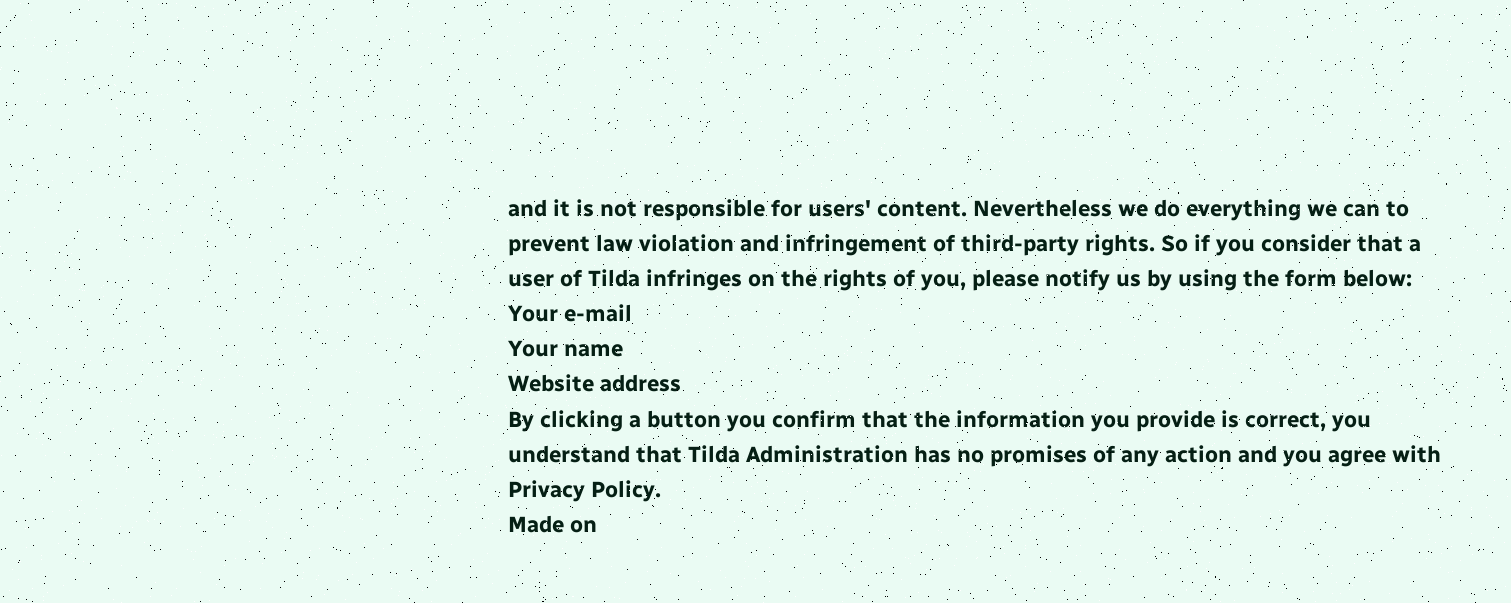and it is not responsible for users' content. Nevertheless we do everything we can to prevent law violation and infringement of third-party rights. So if you consider that a user of Tilda infringes on the rights of you, please notify us by using the form below:
Your e-mail
Your name
Website address
By clicking a button you confirm that the information you provide is correct, you understand that Tilda Administration has no promises of any action and you agree with Privacy Policy.
Made on